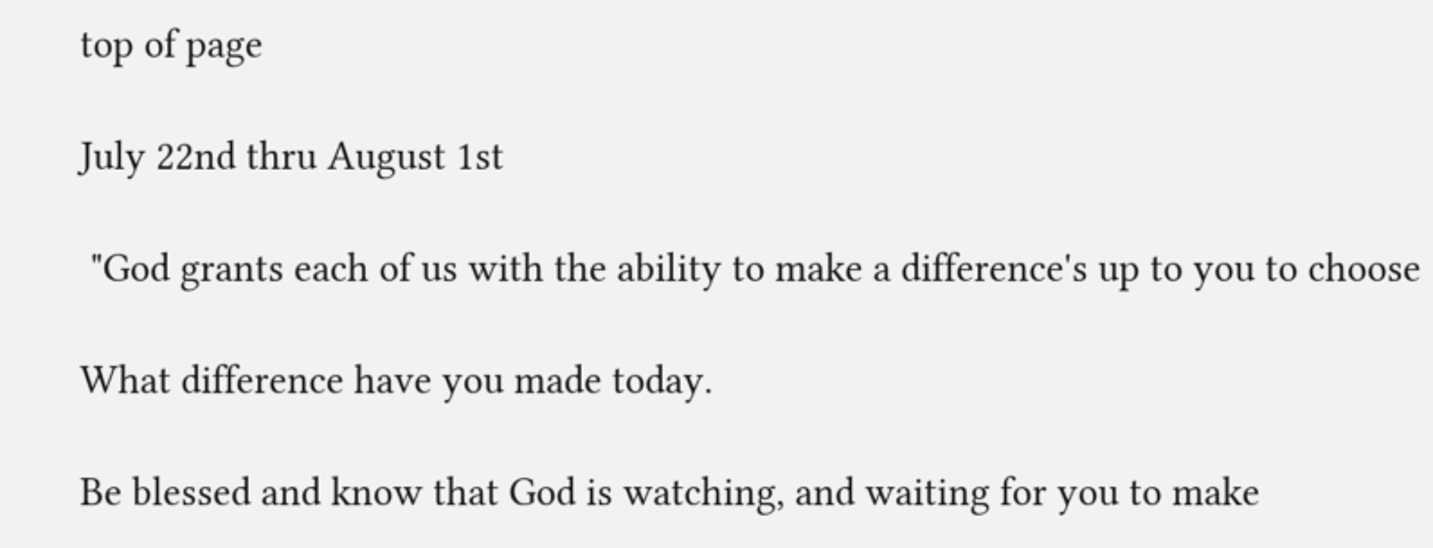top of page

July 22nd thru August 1st

 "God grants each of us with the ability to make a difference's up to you to choose

What difference have you made today.

Be blessed and know that God is watching, and waiting for you to make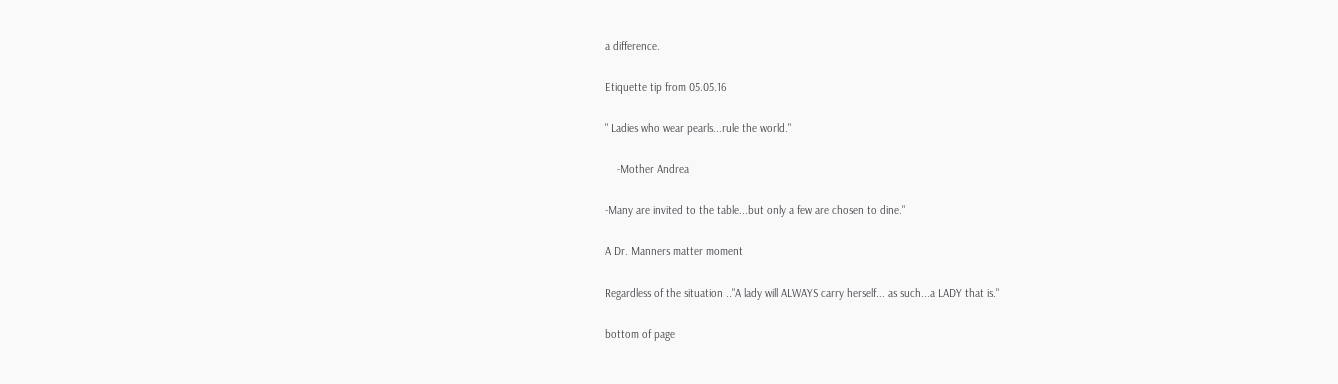a difference.

Etiquette tip from 05.05.16

" Ladies who wear pearls...rule the world."

    -Mother Andrea

-Many are invited to the table...but only a few are chosen to dine."

A Dr. Manners matter moment

Regardless of the situation .."A lady will ALWAYS carry herself... as such...a LADY that is."

bottom of page